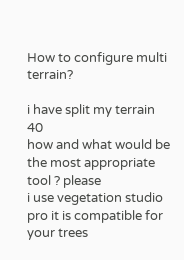How to configure multi terrain?

i have split my terrain 40
how and what would be the most appropriate tool ? please
i use vegetation studio pro it is compatible for your trees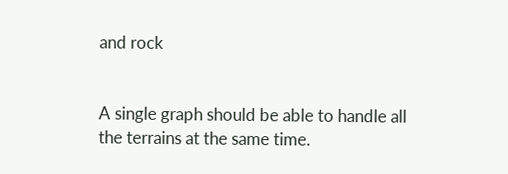and rock


A single graph should be able to handle all the terrains at the same time.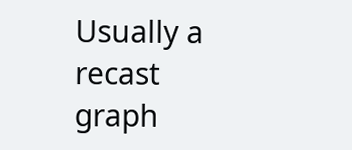Usually a recast graph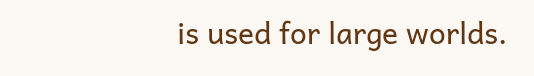is used for large worlds.